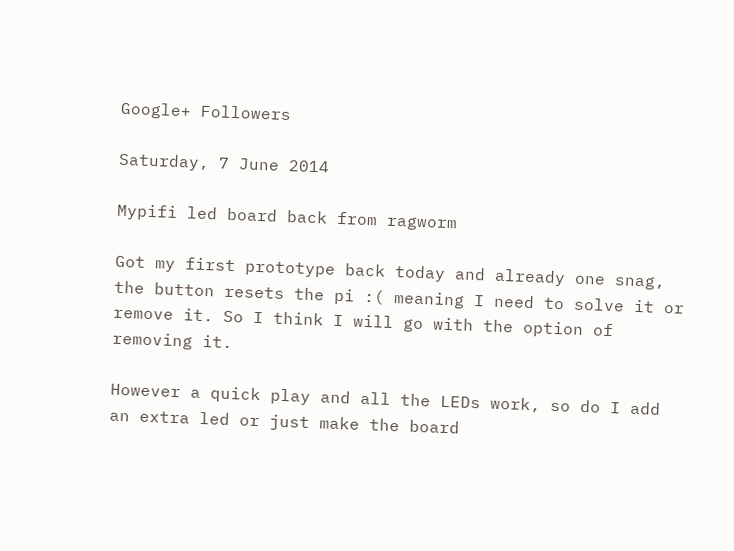Google+ Followers

Saturday, 7 June 2014

Mypifi led board back from ragworm

Got my first prototype back today and already one snag, the button resets the pi :( meaning I need to solve it or remove it. So I think I will go with the option of removing it.

However a quick play and all the LEDs work, so do I add an extra led or just make the board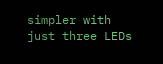simpler with just three LEDs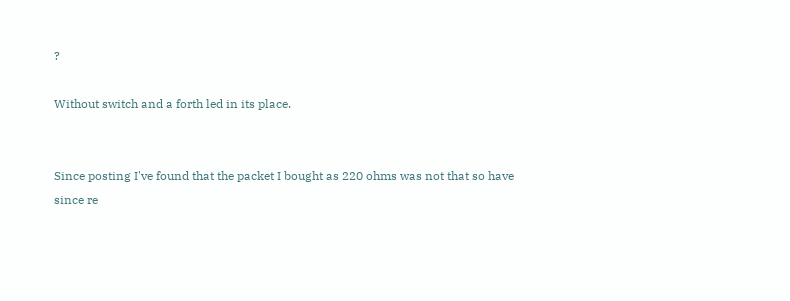?

Without switch and a forth led in its place.


Since posting I've found that the packet I bought as 220 ohms was not that so have since re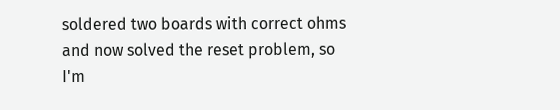soldered two boards with correct ohms and now solved the reset problem, so I'm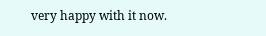very happy with it now.